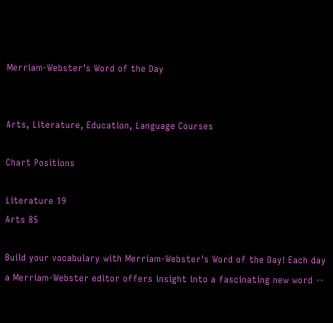Merriam-Webster's Word of the Day


Arts, Literature, Education, Language Courses

Chart Positions

Literature 19
Arts 85

Build your vocabulary with Merriam-Webster's Word of the Day! Each day a Merriam-Webster editor offers insight into a fascinating new word --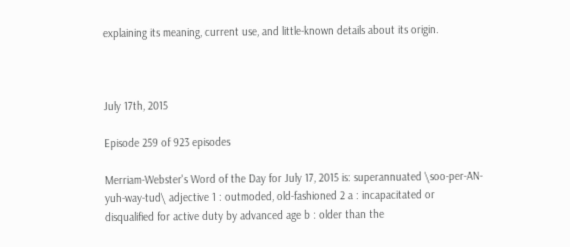explaining its meaning, current use, and little-known details about its origin.



July 17th, 2015

Episode 259 of 923 episodes

Merriam-Webster's Word of the Day for July 17, 2015 is: superannuated \soo-per-AN-yuh-way-tud\ adjective 1 : outmoded, old-fashioned 2 a : incapacitated or disqualified for active duty by advanced age b : older than the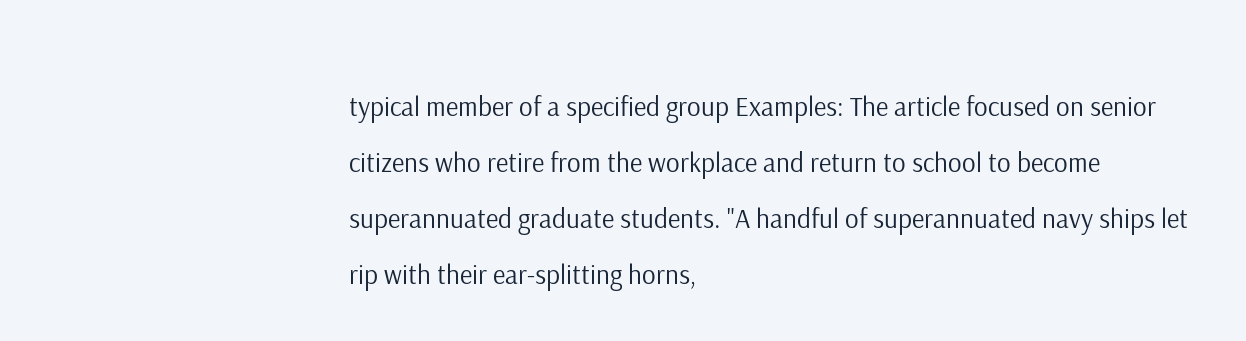typical member of a specified group Examples: The article focused on senior citizens who retire from the workplace and return to school to become superannuated graduate students. "A handful of superannuated navy ships let rip with their ear-splitting horns,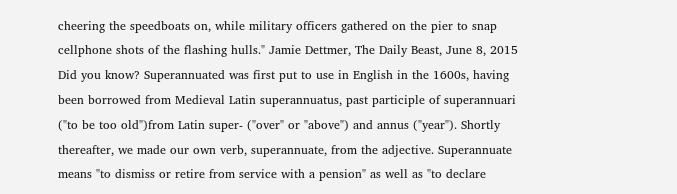cheering the speedboats on, while military officers gathered on the pier to snap cellphone shots of the flashing hulls." Jamie Dettmer, The Daily Beast, June 8, 2015 Did you know? Superannuated was first put to use in English in the 1600s, having been borrowed from Medieval Latin superannuatus, past participle of superannuari ("to be too old")from Latin super- ("over" or "above") and annus ("year"). Shortly thereafter, we made our own verb, superannuate, from the adjective. Superannuate means "to dismiss or retire from service with a pension" as well as "to declare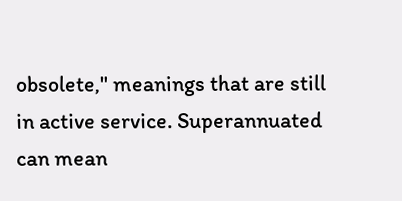obsolete," meanings that are still in active service. Superannuated can mean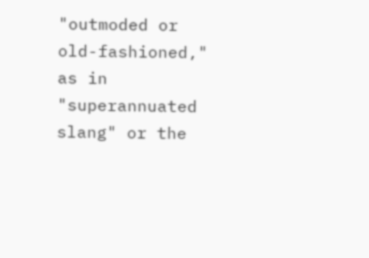"outmoded or old-fashioned," as in "superannuated slang" or the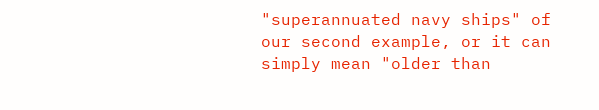"superannuated navy ships" of our second example, or it can simply mean "older than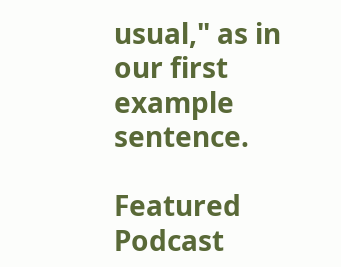usual," as in our first example sentence.

Featured Podcast